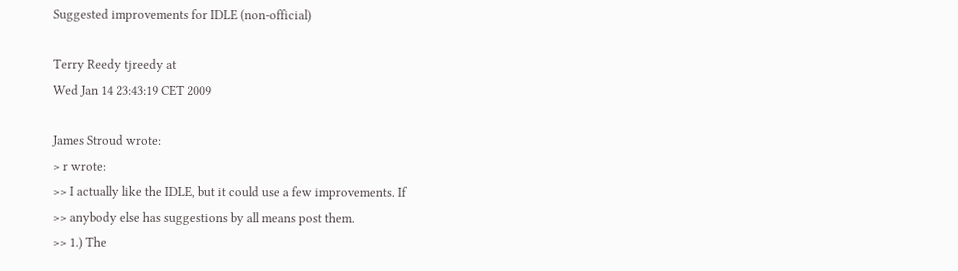Suggested improvements for IDLE (non-official)

Terry Reedy tjreedy at
Wed Jan 14 23:43:19 CET 2009

James Stroud wrote:
> r wrote:
>> I actually like the IDLE, but it could use a few improvements. If
>> anybody else has suggestions by all means post them.
>> 1.) The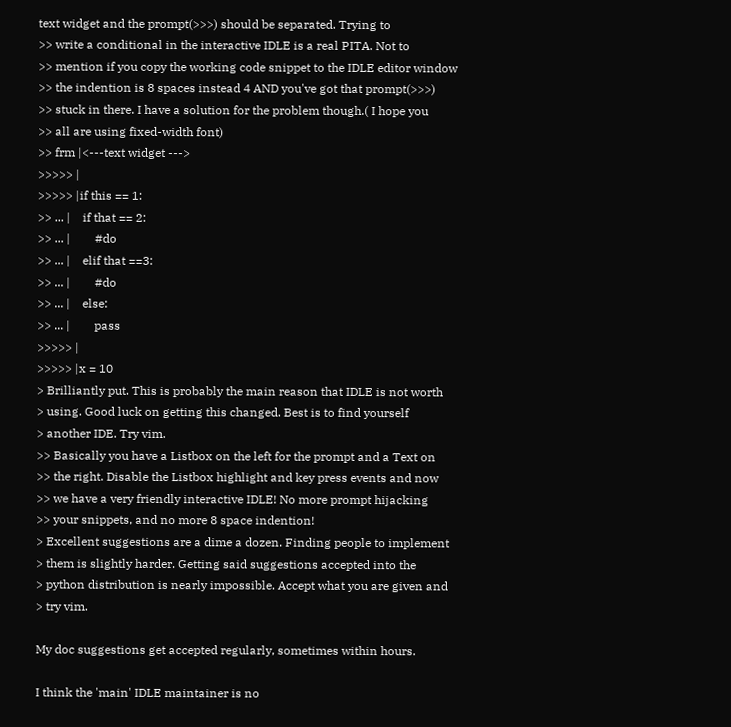text widget and the prompt(>>>) should be separated. Trying to
>> write a conditional in the interactive IDLE is a real PITA. Not to
>> mention if you copy the working code snippet to the IDLE editor window
>> the indention is 8 spaces instead 4 AND you've got that prompt(>>>)
>> stuck in there. I have a solution for the problem though.( I hope you
>> all are using fixed-width font)
>> frm |<---text widget --->
>>>>> |
>>>>> |if this == 1:
>> ... |    if that == 2:
>> ... |        #do
>> ... |    elif that ==3:
>> ... |        #do
>> ... |    else:
>> ... |        pass
>>>>> |
>>>>> |x = 10
> Brilliantly put. This is probably the main reason that IDLE is not worth
> using. Good luck on getting this changed. Best is to find yourself
> another IDE. Try vim.
>> Basically you have a Listbox on the left for the prompt and a Text on
>> the right. Disable the Listbox highlight and key press events and now
>> we have a very friendly interactive IDLE! No more prompt hijacking
>> your snippets, and no more 8 space indention!
> Excellent suggestions are a dime a dozen. Finding people to implement
> them is slightly harder. Getting said suggestions accepted into the
> python distribution is nearly impossible. Accept what you are given and
> try vim.

My doc suggestions get accepted regularly, sometimes within hours.

I think the 'main' IDLE maintainer is no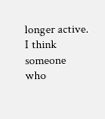longer active.  I think someone
who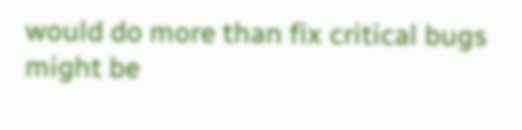would do more than fix critical bugs might be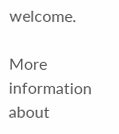welcome.

More information about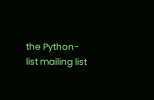the Python-list mailing list